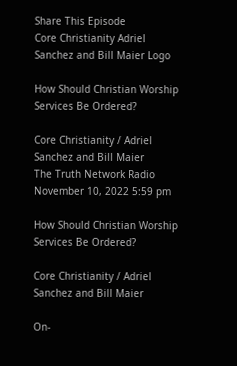Share This Episode
Core Christianity Adriel Sanchez and Bill Maier Logo

How Should Christian Worship Services Be Ordered?

Core Christianity / Adriel Sanchez and Bill Maier
The Truth Network Radio
November 10, 2022 5:59 pm

How Should Christian Worship Services Be Ordered?

Core Christianity / Adriel Sanchez and Bill Maier

On-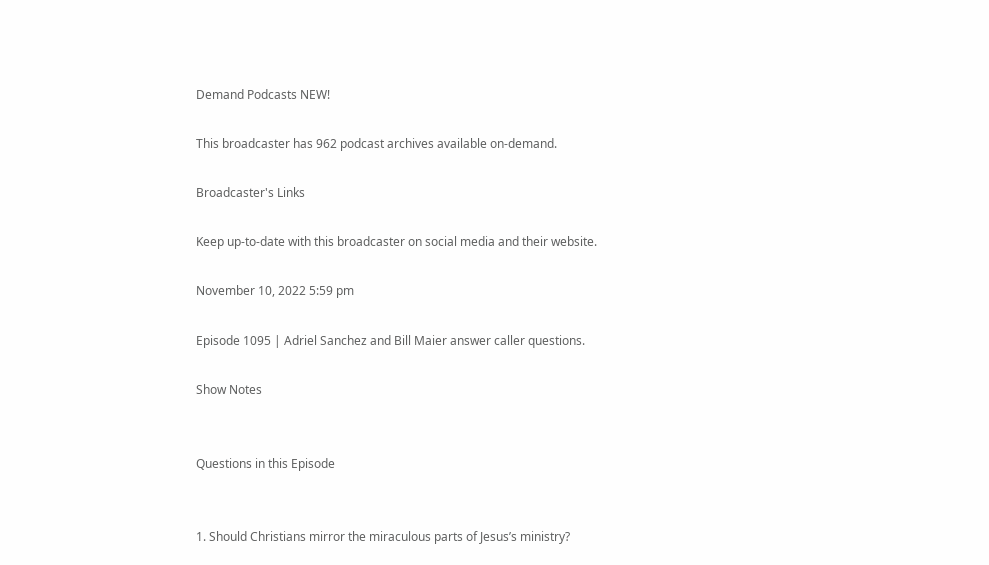Demand Podcasts NEW!

This broadcaster has 962 podcast archives available on-demand.

Broadcaster's Links

Keep up-to-date with this broadcaster on social media and their website.

November 10, 2022 5:59 pm

Episode 1095 | Adriel Sanchez and Bill Maier answer caller questions.

Show Notes


Questions in this Episode


1. Should Christians mirror the miraculous parts of Jesus’s ministry?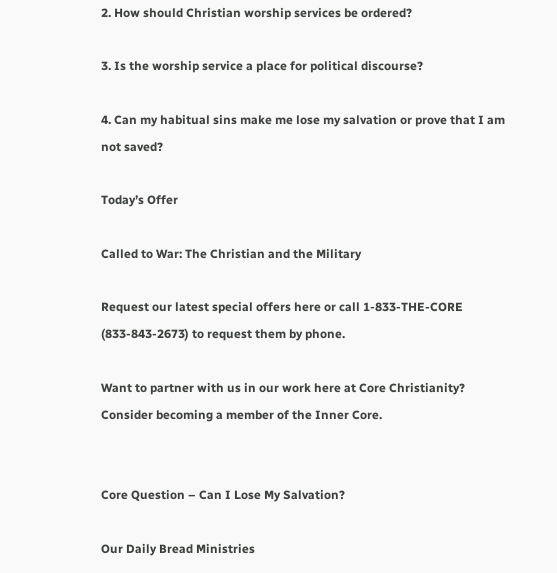2. How should Christian worship services be ordered?

3. Is the worship service a place for political discourse?

4. Can my habitual sins make me lose my salvation or prove that I am not saved?

Today’s Offer

Called to War: The Christian and the Military

Request our latest special offers here or call 1-833-THE-CORE (833-843-2673) to request them by phone.

Want to partner with us in our work here at Core Christianity? Consider becoming a member of the Inner Core.


Core Question – Can I Lose My Salvation?

Our Daily Bread Ministries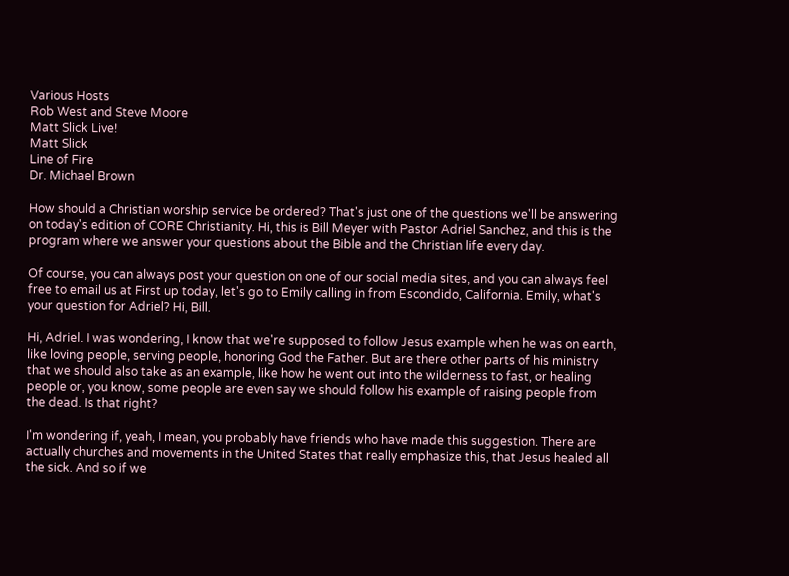Various Hosts
Rob West and Steve Moore
Matt Slick Live!
Matt Slick
Line of Fire
Dr. Michael Brown

How should a Christian worship service be ordered? That's just one of the questions we'll be answering on today's edition of CORE Christianity. Hi, this is Bill Meyer with Pastor Adriel Sanchez, and this is the program where we answer your questions about the Bible and the Christian life every day.

Of course, you can always post your question on one of our social media sites, and you can always feel free to email us at First up today, let's go to Emily calling in from Escondido, California. Emily, what's your question for Adriel? Hi, Bill.

Hi, Adriel. I was wondering, I know that we're supposed to follow Jesus example when he was on earth, like loving people, serving people, honoring God the Father. But are there other parts of his ministry that we should also take as an example, like how he went out into the wilderness to fast, or healing people or, you know, some people are even say we should follow his example of raising people from the dead. Is that right?

I'm wondering if, yeah, I mean, you probably have friends who have made this suggestion. There are actually churches and movements in the United States that really emphasize this, that Jesus healed all the sick. And so if we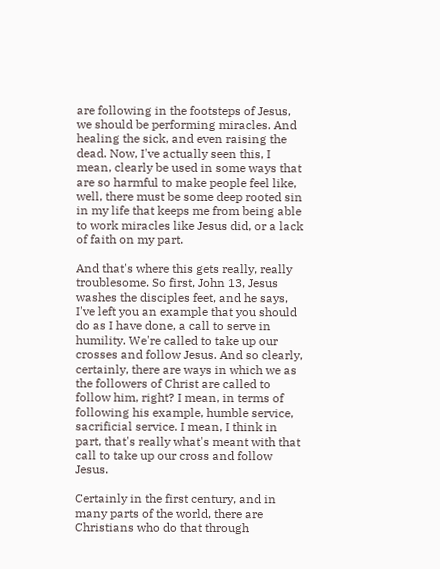are following in the footsteps of Jesus, we should be performing miracles. And healing the sick, and even raising the dead. Now, I've actually seen this, I mean, clearly be used in some ways that are so harmful to make people feel like, well, there must be some deep rooted sin in my life that keeps me from being able to work miracles like Jesus did, or a lack of faith on my part.

And that's where this gets really, really troublesome. So first, John 13, Jesus washes the disciples feet, and he says, I've left you an example that you should do as I have done, a call to serve in humility. We're called to take up our crosses and follow Jesus. And so clearly, certainly, there are ways in which we as the followers of Christ are called to follow him, right? I mean, in terms of following his example, humble service, sacrificial service. I mean, I think in part, that's really what's meant with that call to take up our cross and follow Jesus.

Certainly in the first century, and in many parts of the world, there are Christians who do that through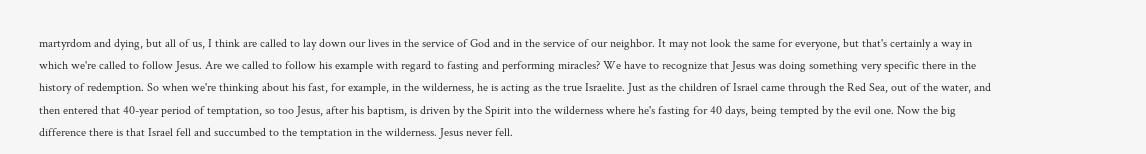martyrdom and dying, but all of us, I think are called to lay down our lives in the service of God and in the service of our neighbor. It may not look the same for everyone, but that's certainly a way in which we're called to follow Jesus. Are we called to follow his example with regard to fasting and performing miracles? We have to recognize that Jesus was doing something very specific there in the history of redemption. So when we're thinking about his fast, for example, in the wilderness, he is acting as the true Israelite. Just as the children of Israel came through the Red Sea, out of the water, and then entered that 40-year period of temptation, so too Jesus, after his baptism, is driven by the Spirit into the wilderness where he's fasting for 40 days, being tempted by the evil one. Now the big difference there is that Israel fell and succumbed to the temptation in the wilderness. Jesus never fell.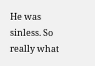He was sinless. So really what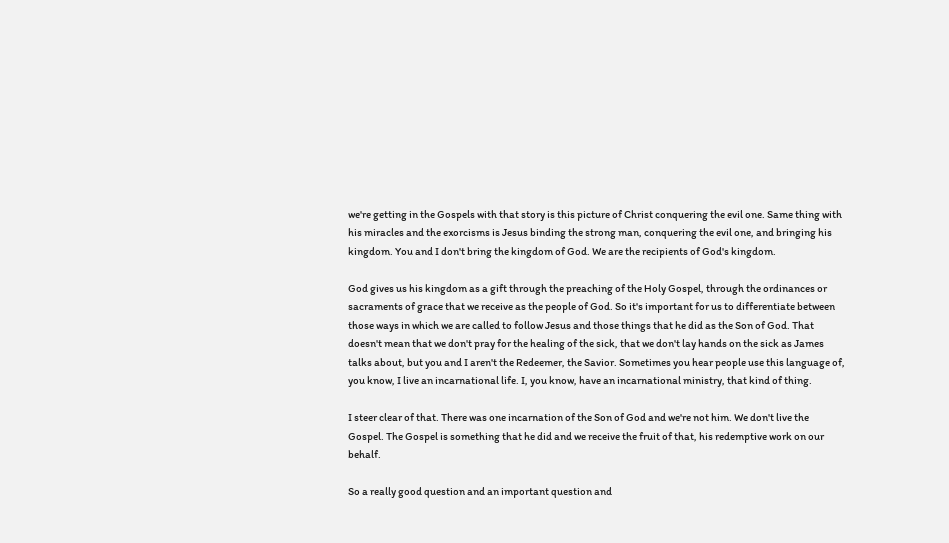we're getting in the Gospels with that story is this picture of Christ conquering the evil one. Same thing with his miracles and the exorcisms is Jesus binding the strong man, conquering the evil one, and bringing his kingdom. You and I don't bring the kingdom of God. We are the recipients of God's kingdom.

God gives us his kingdom as a gift through the preaching of the Holy Gospel, through the ordinances or sacraments of grace that we receive as the people of God. So it's important for us to differentiate between those ways in which we are called to follow Jesus and those things that he did as the Son of God. That doesn't mean that we don't pray for the healing of the sick, that we don't lay hands on the sick as James talks about, but you and I aren't the Redeemer, the Savior. Sometimes you hear people use this language of, you know, I live an incarnational life. I, you know, have an incarnational ministry, that kind of thing.

I steer clear of that. There was one incarnation of the Son of God and we're not him. We don't live the Gospel. The Gospel is something that he did and we receive the fruit of that, his redemptive work on our behalf.

So a really good question and an important question and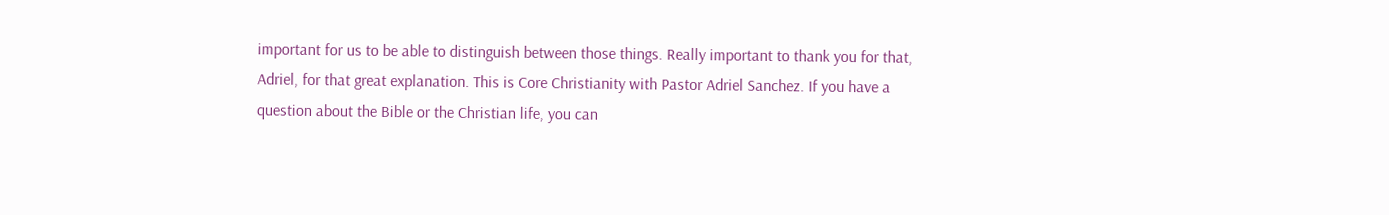important for us to be able to distinguish between those things. Really important to thank you for that, Adriel, for that great explanation. This is Core Christianity with Pastor Adriel Sanchez. If you have a question about the Bible or the Christian life, you can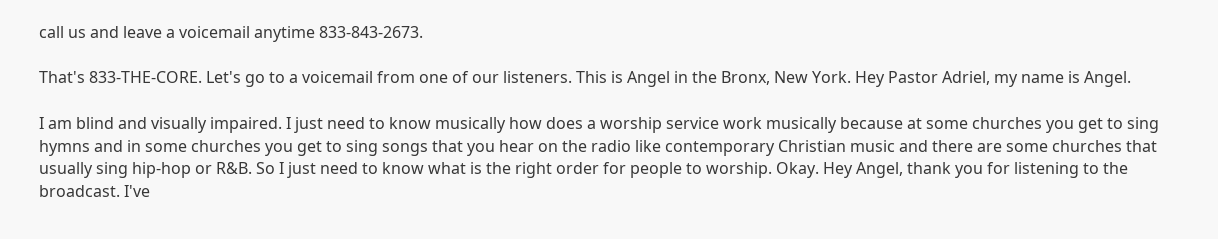call us and leave a voicemail anytime 833-843-2673.

That's 833-THE-CORE. Let's go to a voicemail from one of our listeners. This is Angel in the Bronx, New York. Hey Pastor Adriel, my name is Angel.

I am blind and visually impaired. I just need to know musically how does a worship service work musically because at some churches you get to sing hymns and in some churches you get to sing songs that you hear on the radio like contemporary Christian music and there are some churches that usually sing hip-hop or R&B. So I just need to know what is the right order for people to worship. Okay. Hey Angel, thank you for listening to the broadcast. I've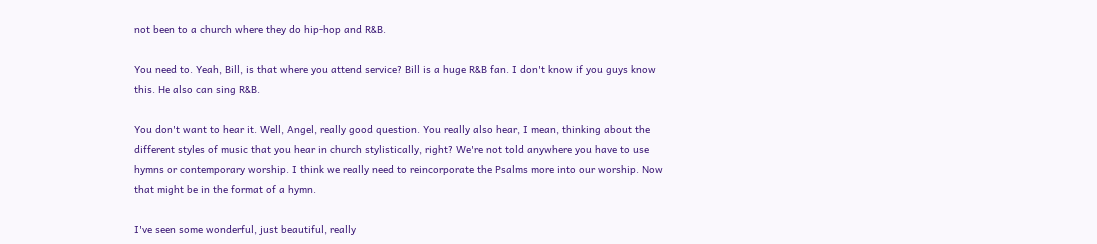not been to a church where they do hip-hop and R&B.

You need to. Yeah, Bill, is that where you attend service? Bill is a huge R&B fan. I don't know if you guys know this. He also can sing R&B.

You don't want to hear it. Well, Angel, really good question. You really also hear, I mean, thinking about the different styles of music that you hear in church stylistically, right? We're not told anywhere you have to use hymns or contemporary worship. I think we really need to reincorporate the Psalms more into our worship. Now that might be in the format of a hymn.

I've seen some wonderful, just beautiful, really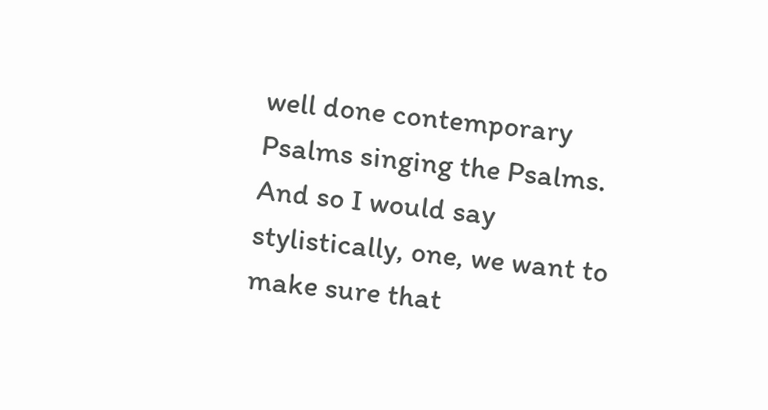well done contemporary Psalms singing the Psalms. And so I would say stylistically, one, we want to make sure that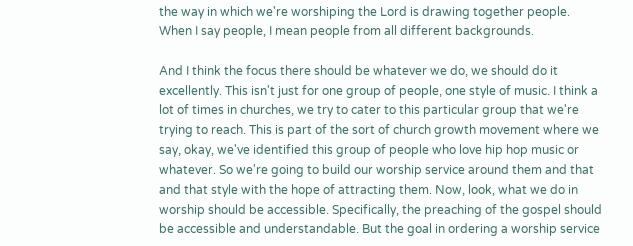the way in which we're worshiping the Lord is drawing together people. When I say people, I mean people from all different backgrounds.

And I think the focus there should be whatever we do, we should do it excellently. This isn't just for one group of people, one style of music. I think a lot of times in churches, we try to cater to this particular group that we're trying to reach. This is part of the sort of church growth movement where we say, okay, we've identified this group of people who love hip hop music or whatever. So we're going to build our worship service around them and that and that style with the hope of attracting them. Now, look, what we do in worship should be accessible. Specifically, the preaching of the gospel should be accessible and understandable. But the goal in ordering a worship service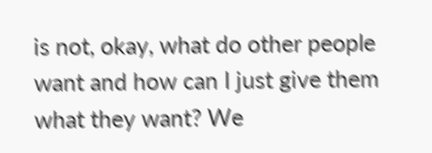is not, okay, what do other people want and how can I just give them what they want? We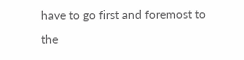have to go first and foremost to the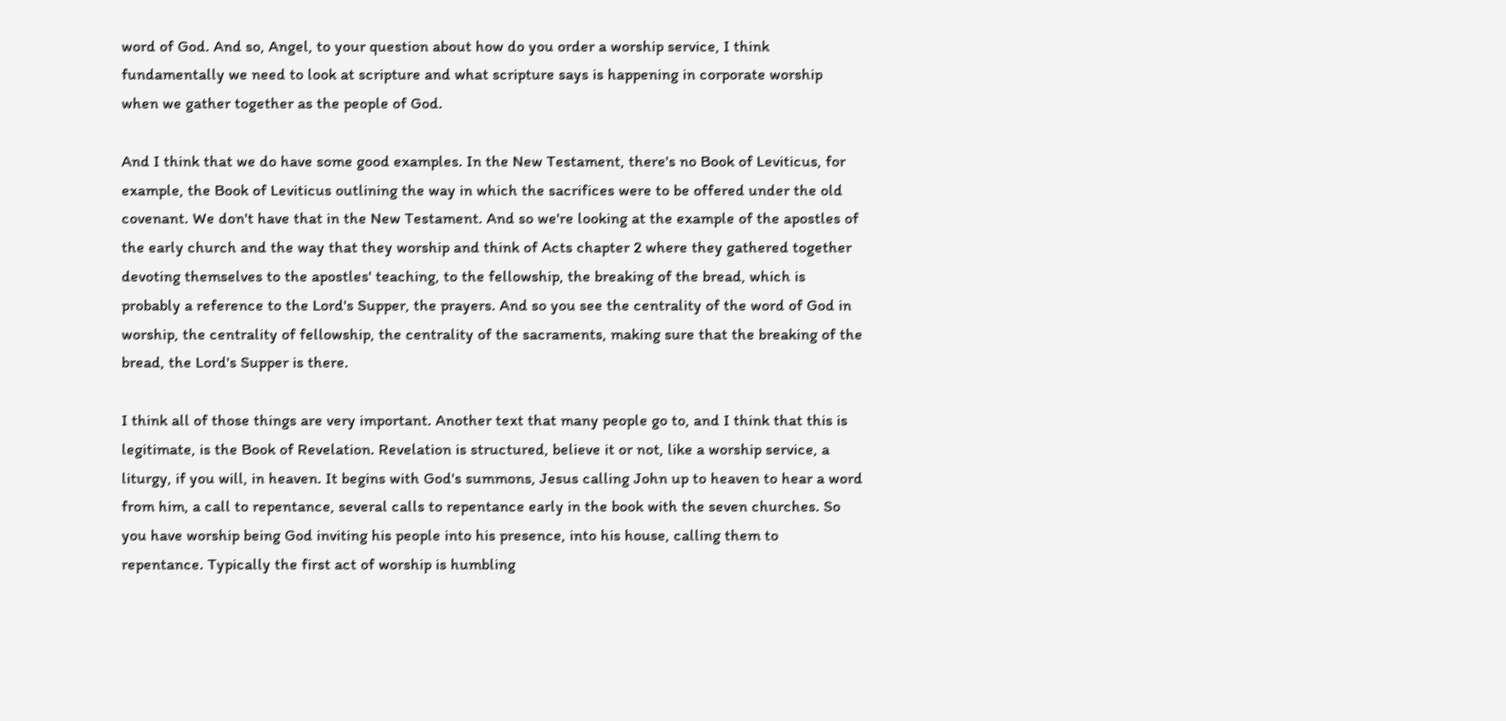word of God. And so, Angel, to your question about how do you order a worship service, I think fundamentally we need to look at scripture and what scripture says is happening in corporate worship when we gather together as the people of God.

And I think that we do have some good examples. In the New Testament, there's no Book of Leviticus, for example, the Book of Leviticus outlining the way in which the sacrifices were to be offered under the old covenant. We don't have that in the New Testament. And so we're looking at the example of the apostles of the early church and the way that they worship and think of Acts chapter 2 where they gathered together devoting themselves to the apostles' teaching, to the fellowship, the breaking of the bread, which is probably a reference to the Lord's Supper, the prayers. And so you see the centrality of the word of God in worship, the centrality of fellowship, the centrality of the sacraments, making sure that the breaking of the bread, the Lord's Supper is there.

I think all of those things are very important. Another text that many people go to, and I think that this is legitimate, is the Book of Revelation. Revelation is structured, believe it or not, like a worship service, a liturgy, if you will, in heaven. It begins with God's summons, Jesus calling John up to heaven to hear a word from him, a call to repentance, several calls to repentance early in the book with the seven churches. So you have worship being God inviting his people into his presence, into his house, calling them to repentance. Typically the first act of worship is humbling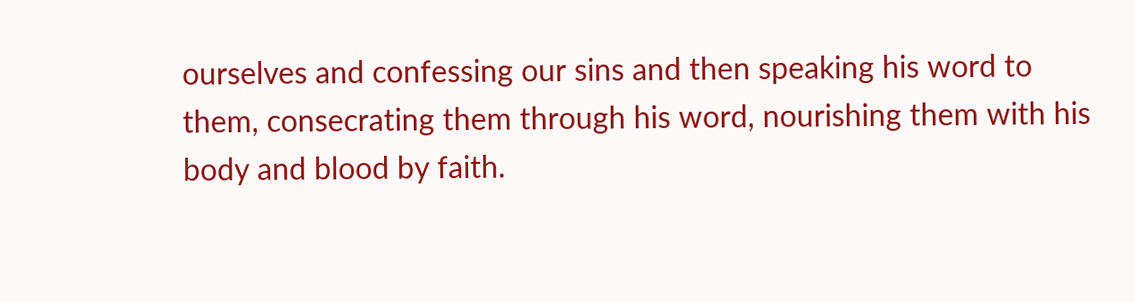ourselves and confessing our sins and then speaking his word to them, consecrating them through his word, nourishing them with his body and blood by faith.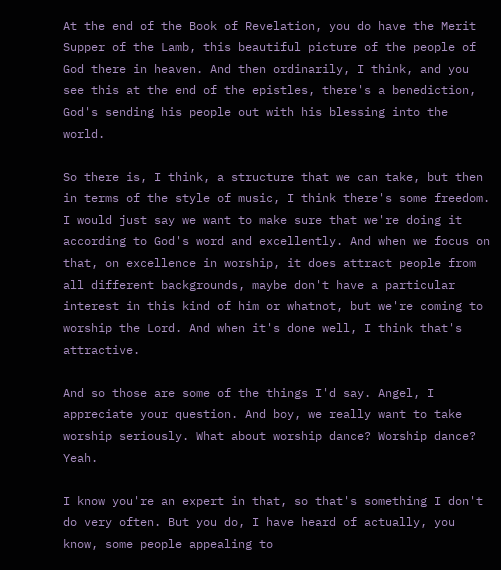At the end of the Book of Revelation, you do have the Merit Supper of the Lamb, this beautiful picture of the people of God there in heaven. And then ordinarily, I think, and you see this at the end of the epistles, there's a benediction, God's sending his people out with his blessing into the world.

So there is, I think, a structure that we can take, but then in terms of the style of music, I think there's some freedom. I would just say we want to make sure that we're doing it according to God's word and excellently. And when we focus on that, on excellence in worship, it does attract people from all different backgrounds, maybe don't have a particular interest in this kind of him or whatnot, but we're coming to worship the Lord. And when it's done well, I think that's attractive.

And so those are some of the things I'd say. Angel, I appreciate your question. And boy, we really want to take worship seriously. What about worship dance? Worship dance? Yeah.

I know you're an expert in that, so that's something I don't do very often. But you do, I have heard of actually, you know, some people appealing to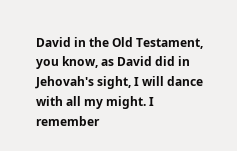David in the Old Testament, you know, as David did in Jehovah's sight, I will dance with all my might. I remember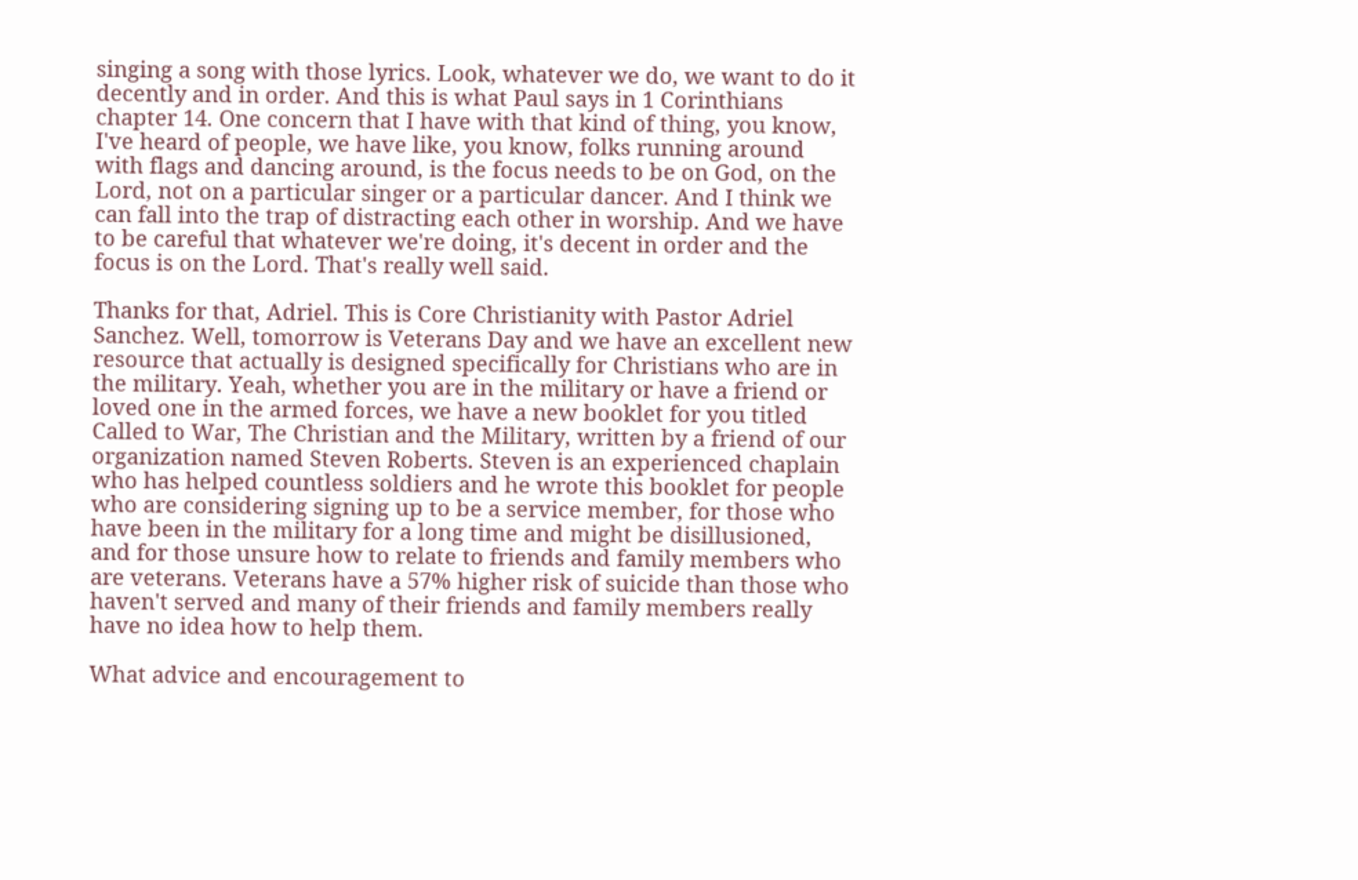singing a song with those lyrics. Look, whatever we do, we want to do it decently and in order. And this is what Paul says in 1 Corinthians chapter 14. One concern that I have with that kind of thing, you know, I've heard of people, we have like, you know, folks running around with flags and dancing around, is the focus needs to be on God, on the Lord, not on a particular singer or a particular dancer. And I think we can fall into the trap of distracting each other in worship. And we have to be careful that whatever we're doing, it's decent in order and the focus is on the Lord. That's really well said.

Thanks for that, Adriel. This is Core Christianity with Pastor Adriel Sanchez. Well, tomorrow is Veterans Day and we have an excellent new resource that actually is designed specifically for Christians who are in the military. Yeah, whether you are in the military or have a friend or loved one in the armed forces, we have a new booklet for you titled Called to War, The Christian and the Military, written by a friend of our organization named Steven Roberts. Steven is an experienced chaplain who has helped countless soldiers and he wrote this booklet for people who are considering signing up to be a service member, for those who have been in the military for a long time and might be disillusioned, and for those unsure how to relate to friends and family members who are veterans. Veterans have a 57% higher risk of suicide than those who haven't served and many of their friends and family members really have no idea how to help them.

What advice and encouragement to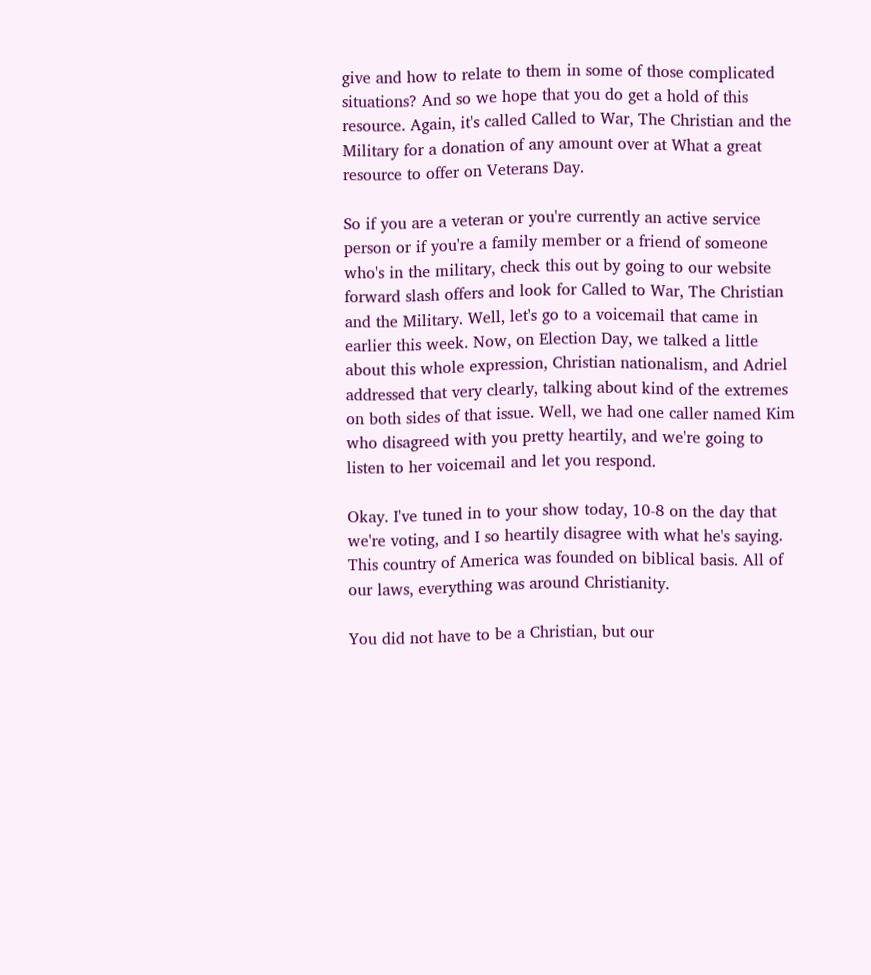give and how to relate to them in some of those complicated situations? And so we hope that you do get a hold of this resource. Again, it's called Called to War, The Christian and the Military for a donation of any amount over at What a great resource to offer on Veterans Day.

So if you are a veteran or you're currently an active service person or if you're a family member or a friend of someone who's in the military, check this out by going to our website forward slash offers and look for Called to War, The Christian and the Military. Well, let's go to a voicemail that came in earlier this week. Now, on Election Day, we talked a little about this whole expression, Christian nationalism, and Adriel addressed that very clearly, talking about kind of the extremes on both sides of that issue. Well, we had one caller named Kim who disagreed with you pretty heartily, and we're going to listen to her voicemail and let you respond.

Okay. I've tuned in to your show today, 10-8 on the day that we're voting, and I so heartily disagree with what he's saying. This country of America was founded on biblical basis. All of our laws, everything was around Christianity.

You did not have to be a Christian, but our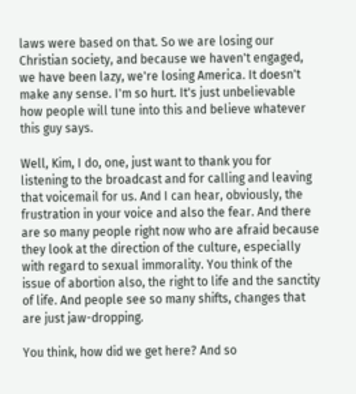laws were based on that. So we are losing our Christian society, and because we haven't engaged, we have been lazy, we're losing America. It doesn't make any sense. I'm so hurt. It's just unbelievable how people will tune into this and believe whatever this guy says.

Well, Kim, I do, one, just want to thank you for listening to the broadcast and for calling and leaving that voicemail for us. And I can hear, obviously, the frustration in your voice and also the fear. And there are so many people right now who are afraid because they look at the direction of the culture, especially with regard to sexual immorality. You think of the issue of abortion also, the right to life and the sanctity of life. And people see so many shifts, changes that are just jaw-dropping.

You think, how did we get here? And so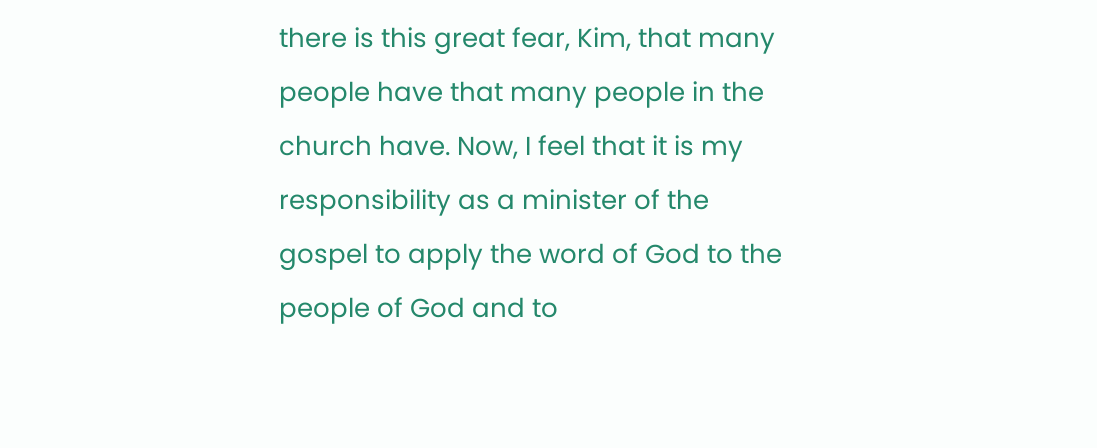there is this great fear, Kim, that many people have that many people in the church have. Now, I feel that it is my responsibility as a minister of the gospel to apply the word of God to the people of God and to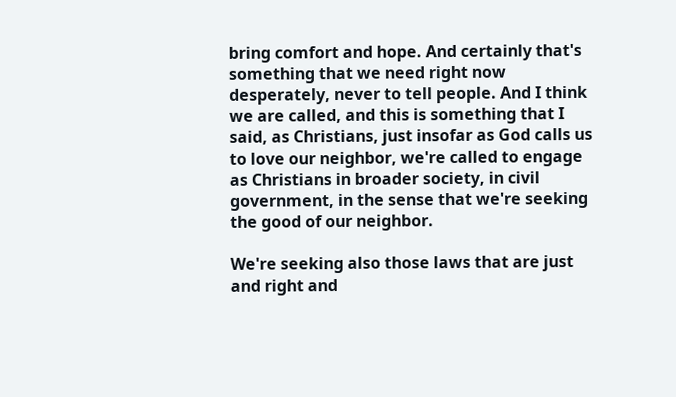bring comfort and hope. And certainly that's something that we need right now desperately, never to tell people. And I think we are called, and this is something that I said, as Christians, just insofar as God calls us to love our neighbor, we're called to engage as Christians in broader society, in civil government, in the sense that we're seeking the good of our neighbor.

We're seeking also those laws that are just and right and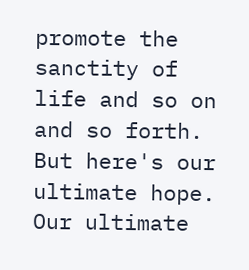promote the sanctity of life and so on and so forth. But here's our ultimate hope. Our ultimate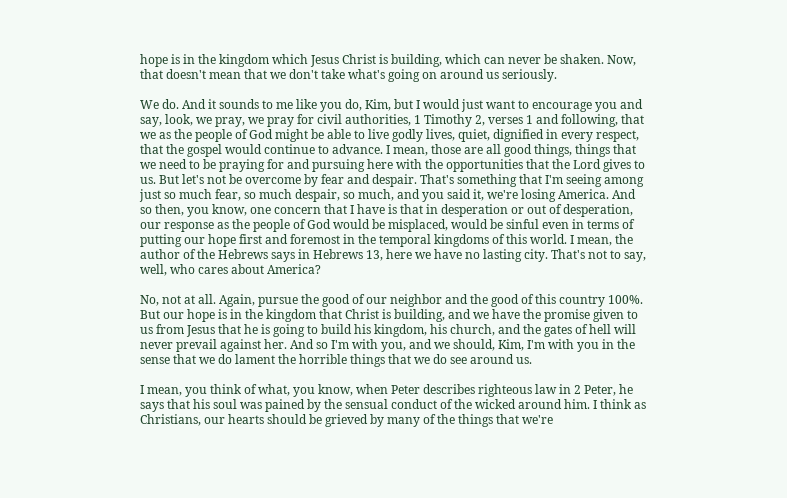hope is in the kingdom which Jesus Christ is building, which can never be shaken. Now, that doesn't mean that we don't take what's going on around us seriously.

We do. And it sounds to me like you do, Kim, but I would just want to encourage you and say, look, we pray, we pray for civil authorities, 1 Timothy 2, verses 1 and following, that we as the people of God might be able to live godly lives, quiet, dignified in every respect, that the gospel would continue to advance. I mean, those are all good things, things that we need to be praying for and pursuing here with the opportunities that the Lord gives to us. But let's not be overcome by fear and despair. That's something that I'm seeing among just so much fear, so much despair, so much, and you said it, we're losing America. And so then, you know, one concern that I have is that in desperation or out of desperation, our response as the people of God would be misplaced, would be sinful even in terms of putting our hope first and foremost in the temporal kingdoms of this world. I mean, the author of the Hebrews says in Hebrews 13, here we have no lasting city. That's not to say, well, who cares about America?

No, not at all. Again, pursue the good of our neighbor and the good of this country 100%. But our hope is in the kingdom that Christ is building, and we have the promise given to us from Jesus that he is going to build his kingdom, his church, and the gates of hell will never prevail against her. And so I'm with you, and we should, Kim, I'm with you in the sense that we do lament the horrible things that we do see around us.

I mean, you think of what, you know, when Peter describes righteous law in 2 Peter, he says that his soul was pained by the sensual conduct of the wicked around him. I think as Christians, our hearts should be grieved by many of the things that we're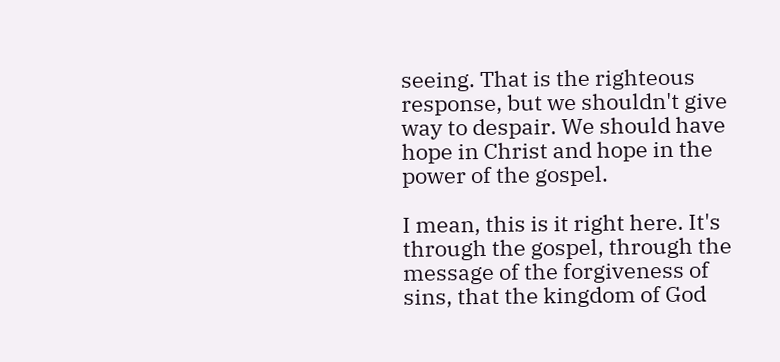seeing. That is the righteous response, but we shouldn't give way to despair. We should have hope in Christ and hope in the power of the gospel.

I mean, this is it right here. It's through the gospel, through the message of the forgiveness of sins, that the kingdom of God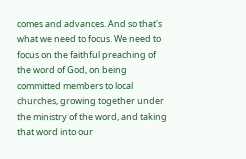comes and advances. And so that's what we need to focus. We need to focus on the faithful preaching of the word of God, on being committed members to local churches, growing together under the ministry of the word, and taking that word into our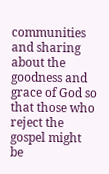communities and sharing about the goodness and grace of God so that those who reject the gospel might be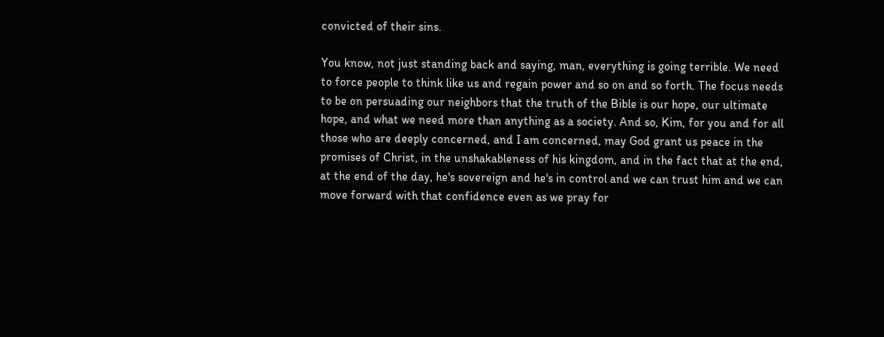convicted of their sins.

You know, not just standing back and saying, man, everything is going terrible. We need to force people to think like us and regain power and so on and so forth. The focus needs to be on persuading our neighbors that the truth of the Bible is our hope, our ultimate hope, and what we need more than anything as a society. And so, Kim, for you and for all those who are deeply concerned, and I am concerned, may God grant us peace in the promises of Christ, in the unshakableness of his kingdom, and in the fact that at the end, at the end of the day, he's sovereign and he's in control and we can trust him and we can move forward with that confidence even as we pray for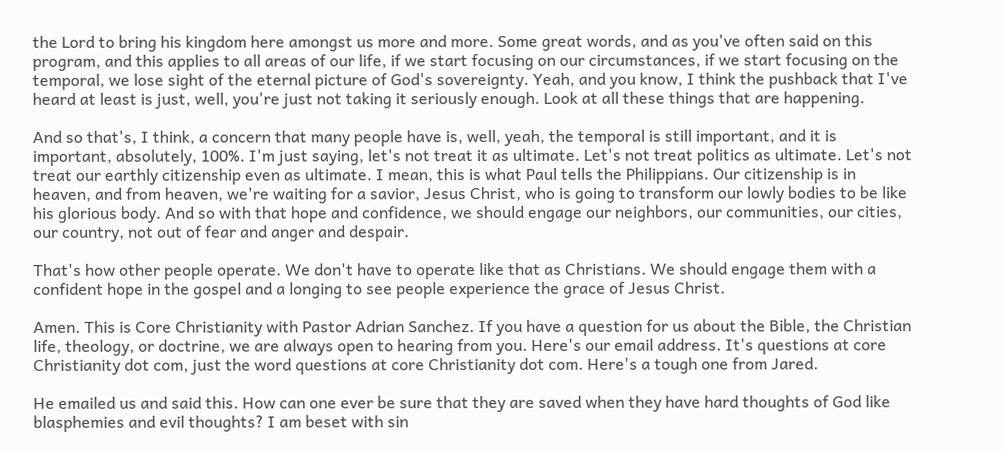the Lord to bring his kingdom here amongst us more and more. Some great words, and as you've often said on this program, and this applies to all areas of our life, if we start focusing on our circumstances, if we start focusing on the temporal, we lose sight of the eternal picture of God's sovereignty. Yeah, and you know, I think the pushback that I've heard at least is just, well, you're just not taking it seriously enough. Look at all these things that are happening.

And so that's, I think, a concern that many people have is, well, yeah, the temporal is still important, and it is important, absolutely, 100%. I'm just saying, let's not treat it as ultimate. Let's not treat politics as ultimate. Let's not treat our earthly citizenship even as ultimate. I mean, this is what Paul tells the Philippians. Our citizenship is in heaven, and from heaven, we're waiting for a savior, Jesus Christ, who is going to transform our lowly bodies to be like his glorious body. And so with that hope and confidence, we should engage our neighbors, our communities, our cities, our country, not out of fear and anger and despair.

That's how other people operate. We don't have to operate like that as Christians. We should engage them with a confident hope in the gospel and a longing to see people experience the grace of Jesus Christ.

Amen. This is Core Christianity with Pastor Adrian Sanchez. If you have a question for us about the Bible, the Christian life, theology, or doctrine, we are always open to hearing from you. Here's our email address. It's questions at core Christianity dot com, just the word questions at core Christianity dot com. Here's a tough one from Jared.

He emailed us and said this. How can one ever be sure that they are saved when they have hard thoughts of God like blasphemies and evil thoughts? I am beset with sin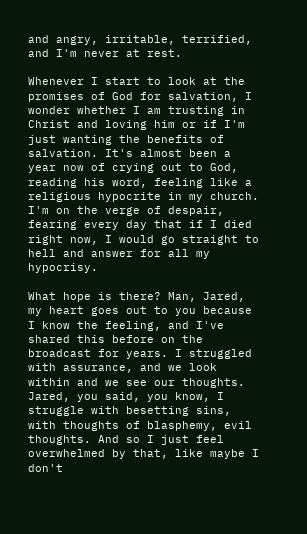and angry, irritable, terrified, and I'm never at rest.

Whenever I start to look at the promises of God for salvation, I wonder whether I am trusting in Christ and loving him or if I'm just wanting the benefits of salvation. It's almost been a year now of crying out to God, reading his word, feeling like a religious hypocrite in my church. I'm on the verge of despair, fearing every day that if I died right now, I would go straight to hell and answer for all my hypocrisy.

What hope is there? Man, Jared, my heart goes out to you because I know the feeling, and I've shared this before on the broadcast for years. I struggled with assurance, and we look within and we see our thoughts. Jared, you said, you know, I struggle with besetting sins, with thoughts of blasphemy, evil thoughts. And so I just feel overwhelmed by that, like maybe I don't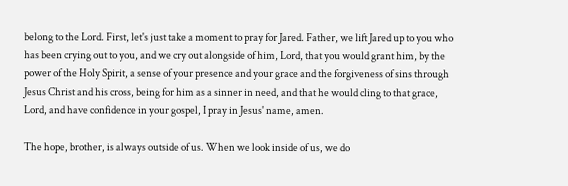belong to the Lord. First, let's just take a moment to pray for Jared. Father, we lift Jared up to you who has been crying out to you, and we cry out alongside of him, Lord, that you would grant him, by the power of the Holy Spirit, a sense of your presence and your grace and the forgiveness of sins through Jesus Christ and his cross, being for him as a sinner in need, and that he would cling to that grace, Lord, and have confidence in your gospel, I pray in Jesus' name, amen.

The hope, brother, is always outside of us. When we look inside of us, we do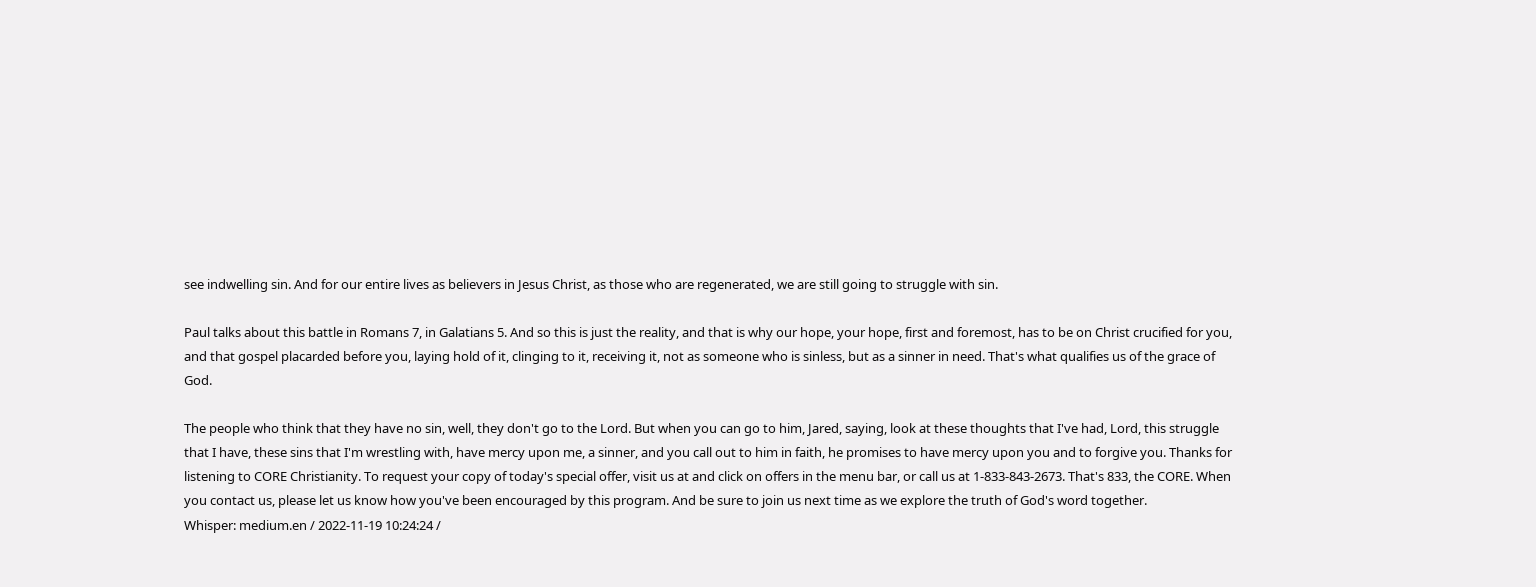see indwelling sin. And for our entire lives as believers in Jesus Christ, as those who are regenerated, we are still going to struggle with sin.

Paul talks about this battle in Romans 7, in Galatians 5. And so this is just the reality, and that is why our hope, your hope, first and foremost, has to be on Christ crucified for you, and that gospel placarded before you, laying hold of it, clinging to it, receiving it, not as someone who is sinless, but as a sinner in need. That's what qualifies us of the grace of God.

The people who think that they have no sin, well, they don't go to the Lord. But when you can go to him, Jared, saying, look at these thoughts that I've had, Lord, this struggle that I have, these sins that I'm wrestling with, have mercy upon me, a sinner, and you call out to him in faith, he promises to have mercy upon you and to forgive you. Thanks for listening to CORE Christianity. To request your copy of today's special offer, visit us at and click on offers in the menu bar, or call us at 1-833-843-2673. That's 833, the CORE. When you contact us, please let us know how you've been encouraged by this program. And be sure to join us next time as we explore the truth of God's word together.
Whisper: medium.en / 2022-11-19 10:24:24 /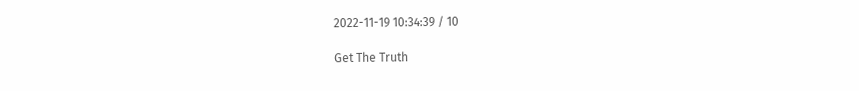2022-11-19 10:34:39 / 10

Get The Truth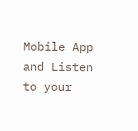Mobile App and Listen to your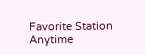Favorite Station Anytime